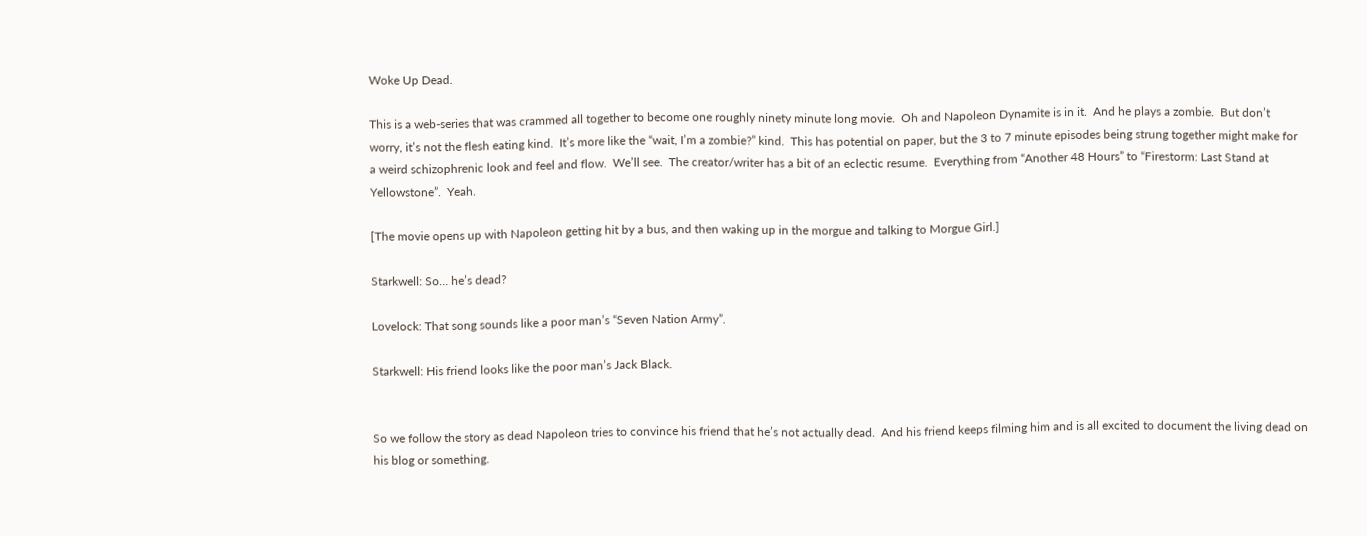Woke Up Dead.

This is a web-series that was crammed all together to become one roughly ninety minute long movie.  Oh and Napoleon Dynamite is in it.  And he plays a zombie.  But don’t worry, it’s not the flesh eating kind.  It’s more like the “wait, I’m a zombie?” kind.  This has potential on paper, but the 3 to 7 minute episodes being strung together might make for a weird schizophrenic look and feel and flow.  We’ll see.  The creator/writer has a bit of an eclectic resume.  Everything from “Another 48 Hours” to “Firestorm: Last Stand at Yellowstone”.  Yeah.

[The movie opens up with Napoleon getting hit by a bus, and then waking up in the morgue and talking to Morgue Girl.]

Starkwell: So… he’s dead?

Lovelock: That song sounds like a poor man’s “Seven Nation Army”.

Starkwell: His friend looks like the poor man’s Jack Black.


So we follow the story as dead Napoleon tries to convince his friend that he’s not actually dead.  And his friend keeps filming him and is all excited to document the living dead on his blog or something.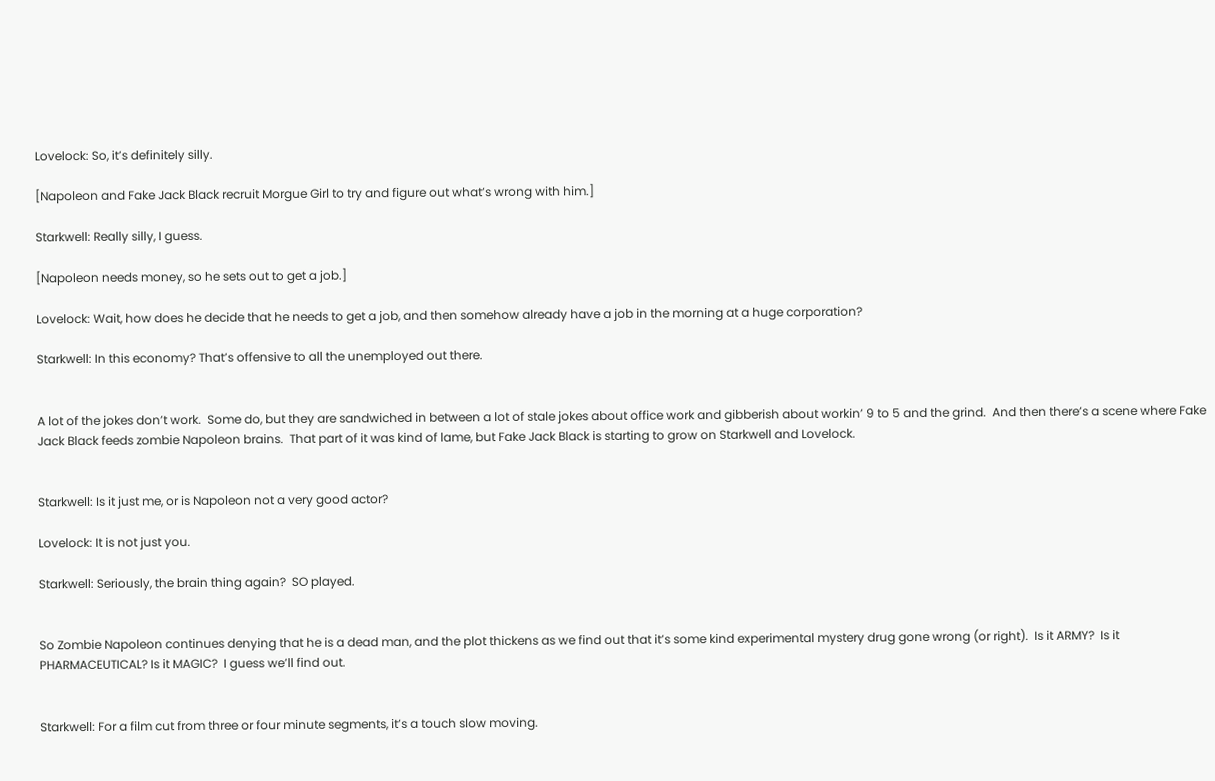Lovelock: So, it’s definitely silly.

[Napoleon and Fake Jack Black recruit Morgue Girl to try and figure out what’s wrong with him.]

Starkwell: Really silly, I guess.

[Napoleon needs money, so he sets out to get a job.]

Lovelock: Wait, how does he decide that he needs to get a job, and then somehow already have a job in the morning at a huge corporation?

Starkwell: In this economy? That’s offensive to all the unemployed out there.


A lot of the jokes don’t work.  Some do, but they are sandwiched in between a lot of stale jokes about office work and gibberish about workin’ 9 to 5 and the grind.  And then there’s a scene where Fake Jack Black feeds zombie Napoleon brains.  That part of it was kind of lame, but Fake Jack Black is starting to grow on Starkwell and Lovelock.


Starkwell: Is it just me, or is Napoleon not a very good actor?

Lovelock: It is not just you.

Starkwell: Seriously, the brain thing again?  SO played.


So Zombie Napoleon continues denying that he is a dead man, and the plot thickens as we find out that it’s some kind experimental mystery drug gone wrong (or right).  Is it ARMY?  Is it PHARMACEUTICAL? Is it MAGIC?  I guess we’ll find out.


Starkwell: For a film cut from three or four minute segments, it’s a touch slow moving.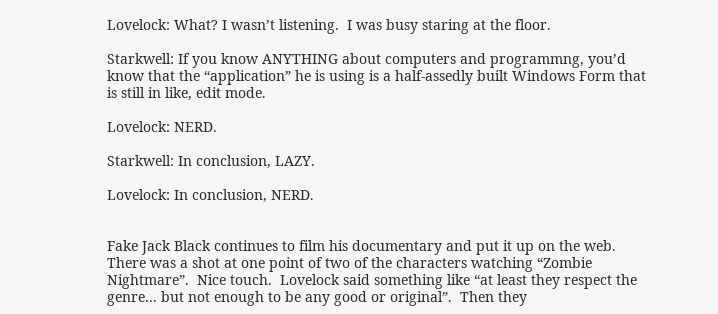Lovelock: What? I wasn’t listening.  I was busy staring at the floor.

Starkwell: If you know ANYTHING about computers and programmng, you’d know that the “application” he is using is a half-assedly built Windows Form that is still in like, edit mode.

Lovelock: NERD.

Starkwell: In conclusion, LAZY.

Lovelock: In conclusion, NERD.


Fake Jack Black continues to film his documentary and put it up on the web.  There was a shot at one point of two of the characters watching “Zombie Nightmare”.  Nice touch.  Lovelock said something like “at least they respect the genre... but not enough to be any good or original”.  Then they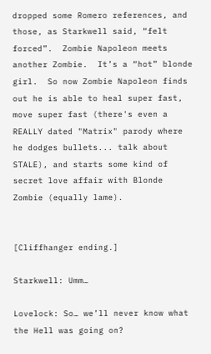dropped some Romero references, and those, as Starkwell said, “felt forced”.  Zombie Napoleon meets another Zombie.  It’s a “hot” blonde girl.  So now Zombie Napoleon finds out he is able to heal super fast, move super fast (there's even a REALLY dated "Matrix" parody where he dodges bullets... talk about STALE), and starts some kind of secret love affair with Blonde Zombie (equally lame).


[Cliffhanger ending.]

Starkwell: Umm…

Lovelock: So… we’ll never know what the Hell was going on?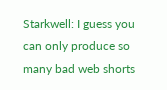Starkwell: I guess you can only produce so many bad web shorts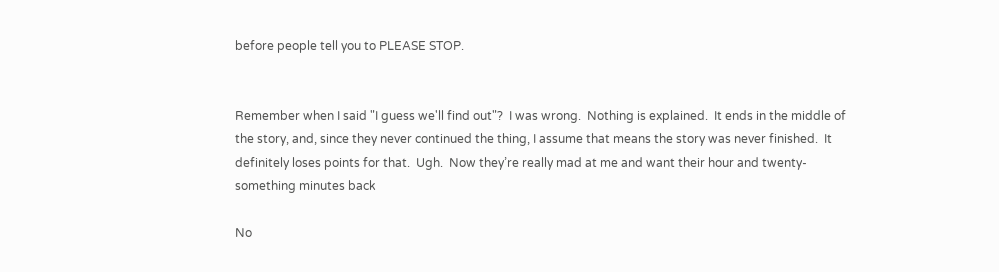before people tell you to PLEASE STOP.


Remember when I said "I guess we'll find out"?  I was wrong.  Nothing is explained.  It ends in the middle of the story, and, since they never continued the thing, I assume that means the story was never finished.  It definitely loses points for that.  Ugh.  Now they’re really mad at me and want their hour and twenty-something minutes back

No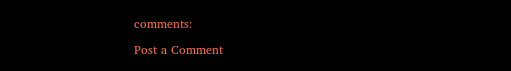comments:

Post a Comment